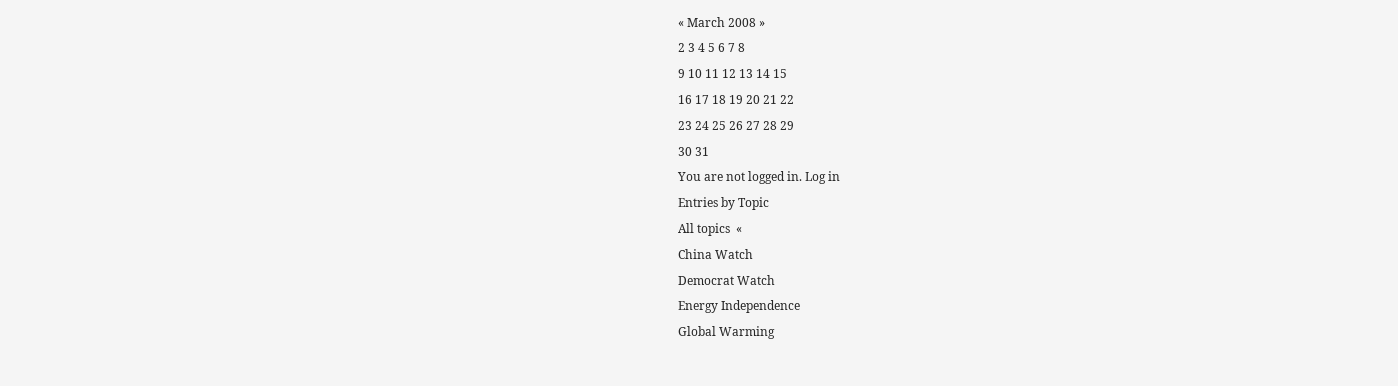« March 2008 »
2 3 4 5 6 7 8
9 10 11 12 13 14 15
16 17 18 19 20 21 22
23 24 25 26 27 28 29
30 31
You are not logged in. Log in
Entries by Topic
All topics  «
China Watch
Democrat Watch
Energy Independence
Global Warming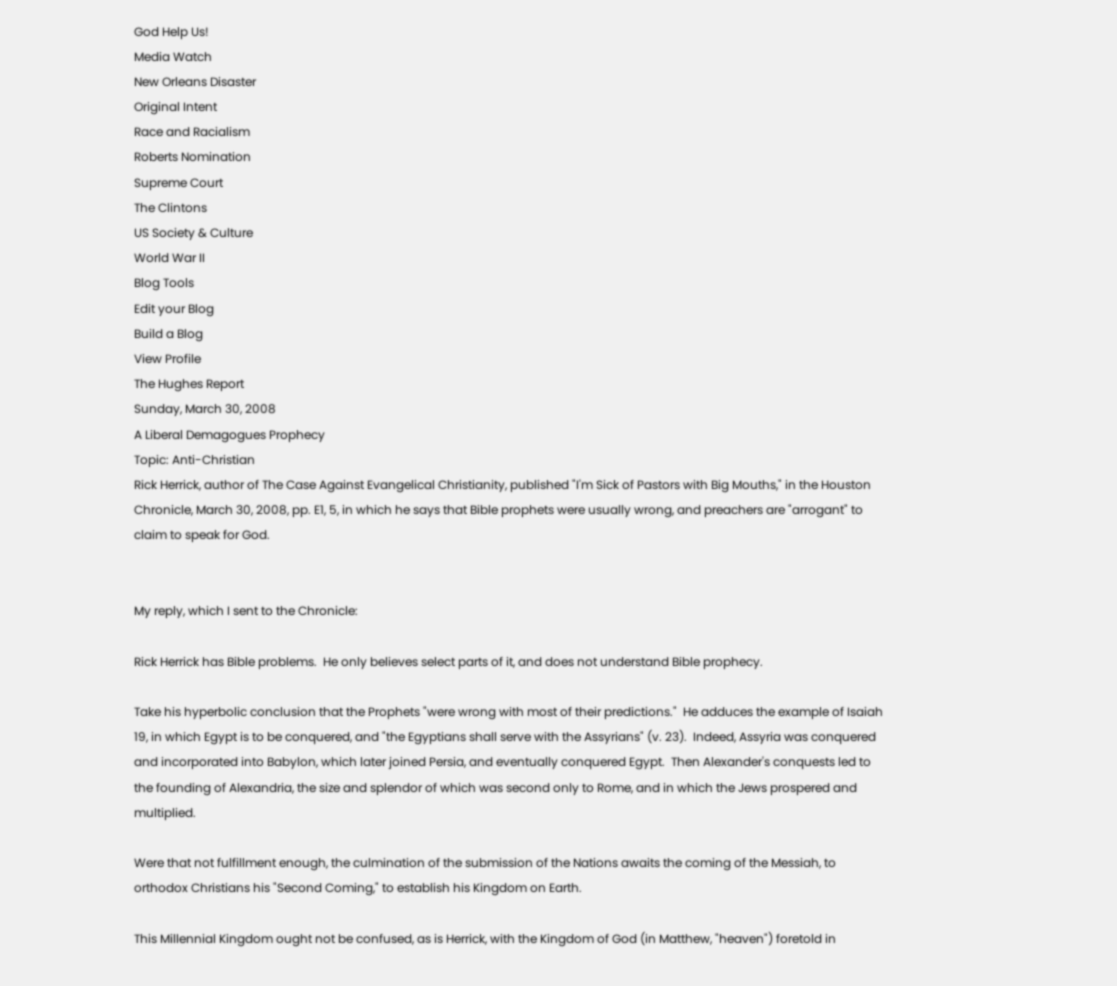God Help Us!
Media Watch
New Orleans Disaster
Original Intent
Race and Racialism
Roberts Nomination
Supreme Court
The Clintons
US Society & Culture
World War II
Blog Tools
Edit your Blog
Build a Blog
View Profile
The Hughes Report
Sunday, March 30, 2008
A Liberal Demagogues Prophecy
Topic: Anti-Christian
Rick Herrick, author of The Case Against Evangelical Christianity, published "I'm Sick of Pastors with Big Mouths," in the Houston Chronicle, March 30, 2008, pp. E1, 5, in which he says that Bible prophets were usually wrong, and preachers are "arrogant" to claim to speak for God.


My reply, which I sent to the Chronicle:

Rick Herrick has Bible problems.  He only believes select parts of it, and does not understand Bible prophecy.

Take his hyperbolic conclusion that the Prophets "were wrong with most of their predictions."  He adduces the example of Isaiah 19, in which Egypt is to be conquered, and "the Egyptians shall serve with the Assyrians" (v. 23).  Indeed, Assyria was conquered and incorporated into Babylon, which later joined Persia, and eventually conquered Egypt.  Then Alexander's conquests led to the founding of Alexandria, the size and splendor of which was second only to Rome, and in which the Jews prospered and multiplied.

Were that not fulfillment enough, the culmination of the submission of the Nations awaits the coming of the Messiah, to orthodox Christians his "Second Coming," to establish his Kingdom on Earth.

This Millennial Kingdom ought not be confused, as is Herrick, with the Kingdom of God (in Matthew, "heaven") foretold in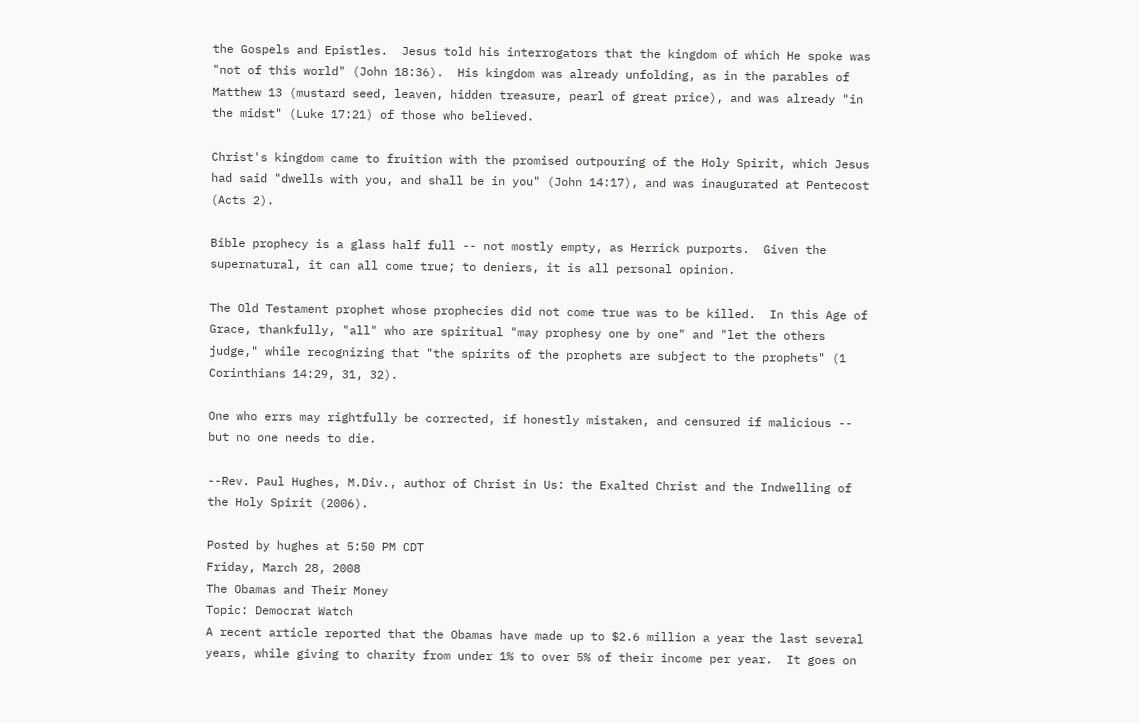the Gospels and Epistles.  Jesus told his interrogators that the kingdom of which He spoke was "not of this world" (John 18:36).  His kingdom was already unfolding, as in the parables of Matthew 13 (mustard seed, leaven, hidden treasure, pearl of great price), and was already "in the midst" (Luke 17:21) of those who believed.

Christ's kingdom came to fruition with the promised outpouring of the Holy Spirit, which Jesus had said "dwells with you, and shall be in you" (John 14:17), and was inaugurated at Pentecost (Acts 2).

Bible prophecy is a glass half full -- not mostly empty, as Herrick purports.  Given the supernatural, it can all come true; to deniers, it is all personal opinion.

The Old Testament prophet whose prophecies did not come true was to be killed.  In this Age of Grace, thankfully, "all" who are spiritual "may prophesy one by one" and "let the others judge," while recognizing that "the spirits of the prophets are subject to the prophets" (1 Corinthians 14:29, 31, 32).

One who errs may rightfully be corrected, if honestly mistaken, and censured if malicious -- but no one needs to die.

--Rev. Paul Hughes, M.Div., author of Christ in Us: the Exalted Christ and the Indwelling of the Holy Spirit (2006).

Posted by hughes at 5:50 PM CDT
Friday, March 28, 2008
The Obamas and Their Money
Topic: Democrat Watch
A recent article reported that the Obamas have made up to $2.6 million a year the last several years, while giving to charity from under 1% to over 5% of their income per year.  It goes on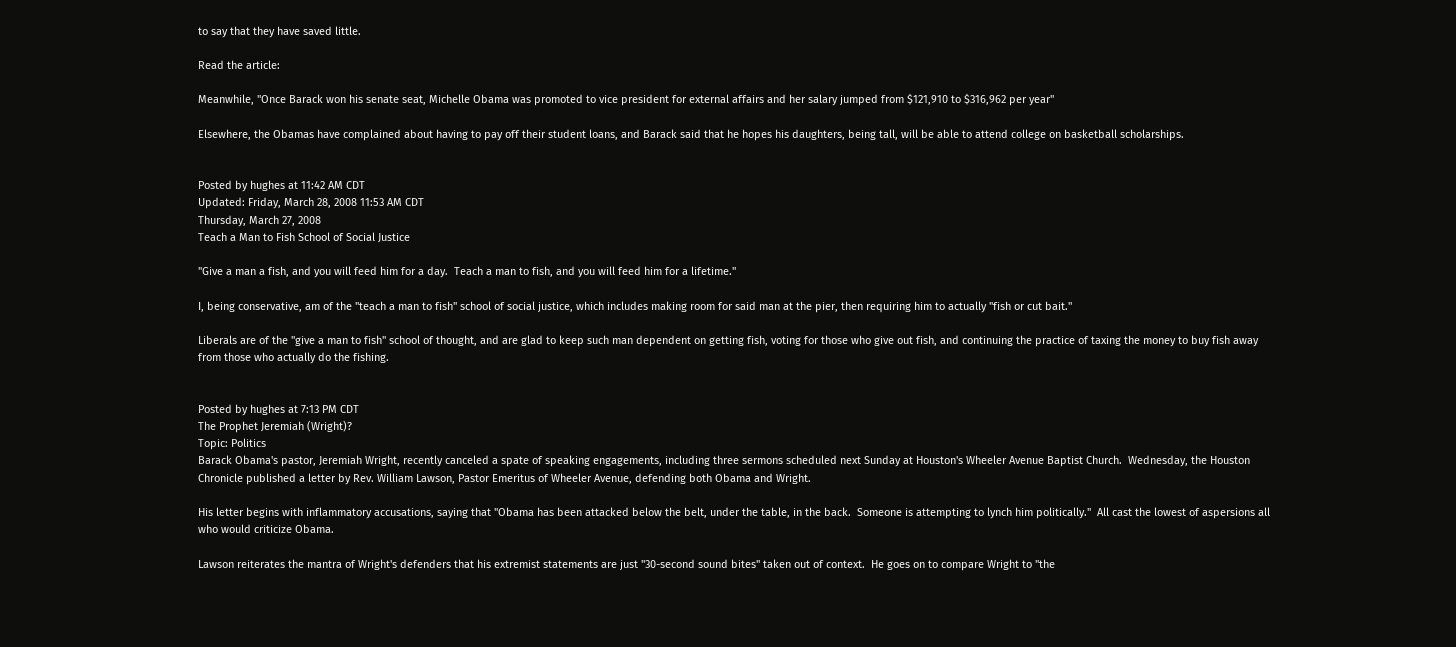to say that they have saved little.

Read the article:

Meanwhile, "Once Barack won his senate seat, Michelle Obama was promoted to vice president for external affairs and her salary jumped from $121,910 to $316,962 per year"

Elsewhere, the Obamas have complained about having to pay off their student loans, and Barack said that he hopes his daughters, being tall, will be able to attend college on basketball scholarships.


Posted by hughes at 11:42 AM CDT
Updated: Friday, March 28, 2008 11:53 AM CDT
Thursday, March 27, 2008
Teach a Man to Fish School of Social Justice

"Give a man a fish, and you will feed him for a day.  Teach a man to fish, and you will feed him for a lifetime."

I, being conservative, am of the "teach a man to fish" school of social justice, which includes making room for said man at the pier, then requiring him to actually "fish or cut bait."

Liberals are of the "give a man to fish" school of thought, and are glad to keep such man dependent on getting fish, voting for those who give out fish, and continuing the practice of taxing the money to buy fish away from those who actually do the fishing.


Posted by hughes at 7:13 PM CDT
The Prophet Jeremiah (Wright)?
Topic: Politics
Barack Obama's pastor, Jeremiah Wright, recently canceled a spate of speaking engagements, including three sermons scheduled next Sunday at Houston's Wheeler Avenue Baptist Church.  Wednesday, the Houston Chronicle published a letter by Rev. William Lawson, Pastor Emeritus of Wheeler Avenue, defending both Obama and Wright.

His letter begins with inflammatory accusations, saying that "Obama has been attacked below the belt, under the table, in the back.  Someone is attempting to lynch him politically."  All cast the lowest of aspersions all who would criticize Obama.

Lawson reiterates the mantra of Wright's defenders that his extremist statements are just "30-second sound bites" taken out of context.  He goes on to compare Wright to "the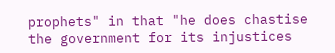prophets" in that "he does chastise the government for its injustices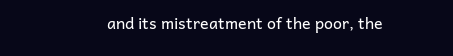and its mistreatment of the poor, the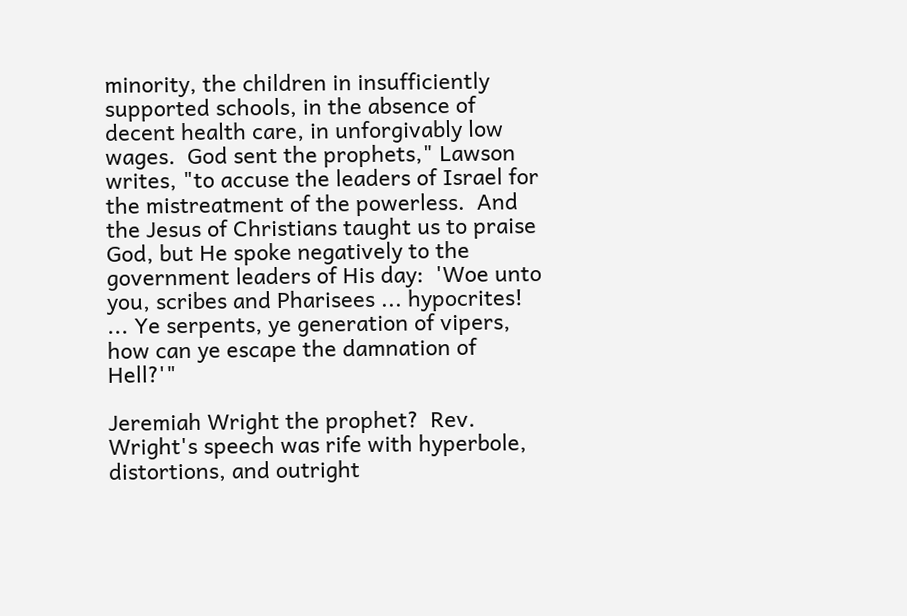minority, the children in insufficiently supported schools, in the absence of decent health care, in unforgivably low wages.  God sent the prophets," Lawson writes, "to accuse the leaders of Israel for the mistreatment of the powerless.  And the Jesus of Christians taught us to praise God, but He spoke negatively to the government leaders of His day:  'Woe unto you, scribes and Pharisees ... hypocrites! ... Ye serpents, ye generation of vipers, how can ye escape the damnation of Hell?'"

Jeremiah Wright the prophet?  Rev. Wright's speech was rife with hyperbole, distortions, and outright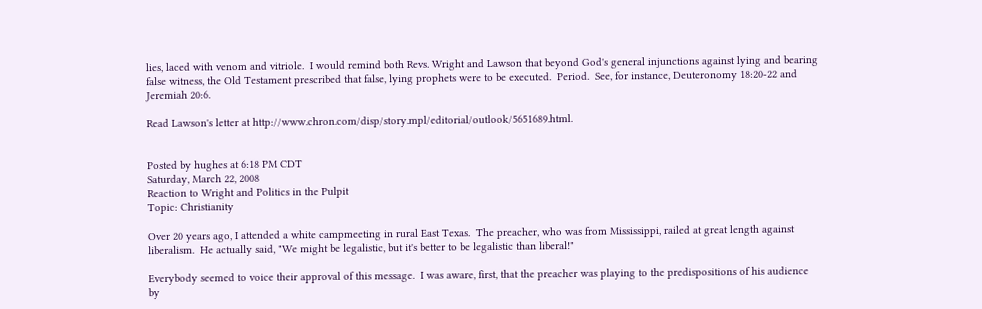lies, laced with venom and vitriole.  I would remind both Revs. Wright and Lawson that beyond God's general injunctions against lying and bearing false witness, the Old Testament prescribed that false, lying prophets were to be executed.  Period.  See, for instance, Deuteronomy 18:20-22 and Jeremiah 20:6.

Read Lawson's letter at http://www.chron.com/disp/story.mpl/editorial/outlook/5651689.html.


Posted by hughes at 6:18 PM CDT
Saturday, March 22, 2008
Reaction to Wright and Politics in the Pulpit
Topic: Christianity

Over 20 years ago, I attended a white campmeeting in rural East Texas.  The preacher, who was from Mississippi, railed at great length against liberalism.  He actually said, "We might be legalistic, but it's better to be legalistic than liberal!"

Everybody seemed to voice their approval of this message.  I was aware, first, that the preacher was playing to the predispositions of his audience by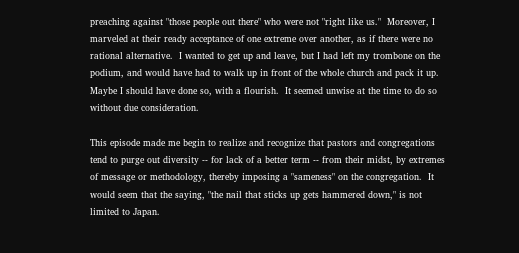preaching against "those people out there" who were not "right like us."  Moreover, I marveled at their ready acceptance of one extreme over another, as if there were no rational alternative.  I wanted to get up and leave, but I had left my trombone on the podium, and would have had to walk up in front of the whole church and pack it up.  Maybe I should have done so, with a flourish.  It seemed unwise at the time to do so without due consideration.

This episode made me begin to realize and recognize that pastors and congregations tend to purge out diversity -- for lack of a better term -- from their midst, by extremes of message or methodology, thereby imposing a "sameness" on the congregation.  It would seem that the saying, "the nail that sticks up gets hammered down," is not limited to Japan.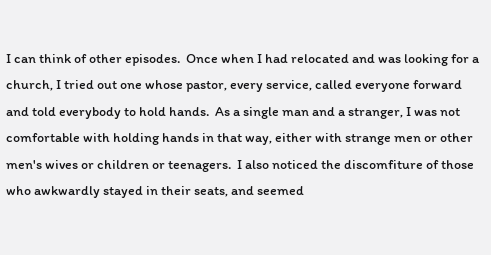I can think of other episodes.  Once when I had relocated and was looking for a church, I tried out one whose pastor, every service, called everyone forward and told everybody to hold hands.  As a single man and a stranger, I was not comfortable with holding hands in that way, either with strange men or other men's wives or children or teenagers.  I also noticed the discomfiture of those who awkwardly stayed in their seats, and seemed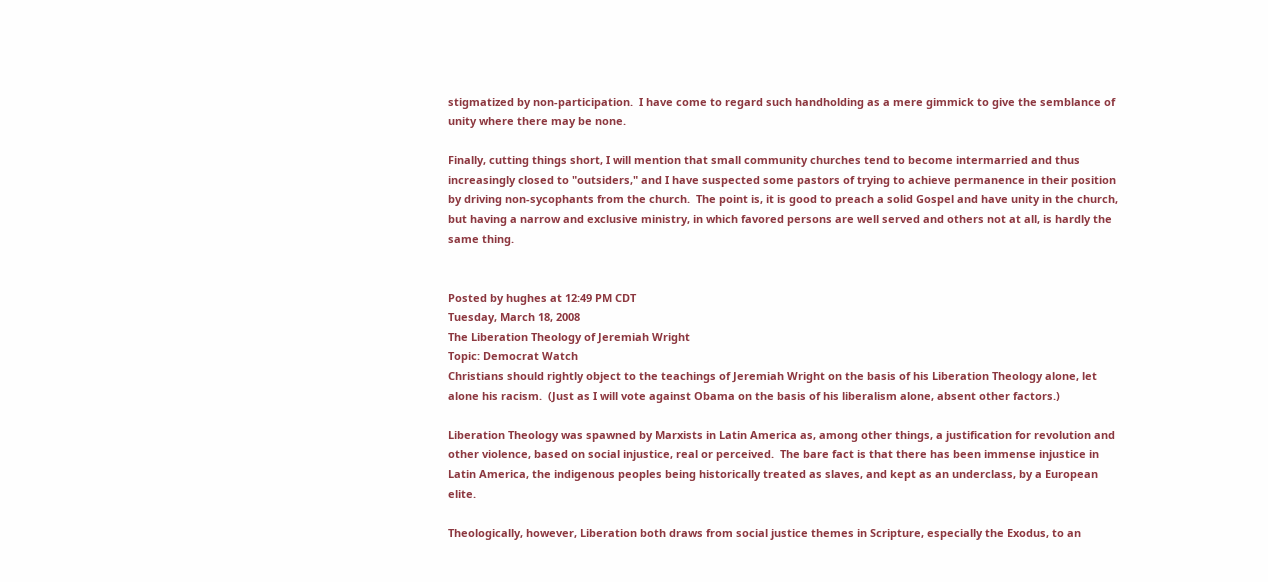stigmatized by non-participation.  I have come to regard such handholding as a mere gimmick to give the semblance of unity where there may be none.

Finally, cutting things short, I will mention that small community churches tend to become intermarried and thus increasingly closed to "outsiders," and I have suspected some pastors of trying to achieve permanence in their position by driving non-sycophants from the church.  The point is, it is good to preach a solid Gospel and have unity in the church, but having a narrow and exclusive ministry, in which favored persons are well served and others not at all, is hardly the same thing.


Posted by hughes at 12:49 PM CDT
Tuesday, March 18, 2008
The Liberation Theology of Jeremiah Wright
Topic: Democrat Watch
Christians should rightly object to the teachings of Jeremiah Wright on the basis of his Liberation Theology alone, let alone his racism.  (Just as I will vote against Obama on the basis of his liberalism alone, absent other factors.)

Liberation Theology was spawned by Marxists in Latin America as, among other things, a justification for revolution and other violence, based on social injustice, real or perceived.  The bare fact is that there has been immense injustice in Latin America, the indigenous peoples being historically treated as slaves, and kept as an underclass, by a European elite.

Theologically, however, Liberation both draws from social justice themes in Scripture, especially the Exodus, to an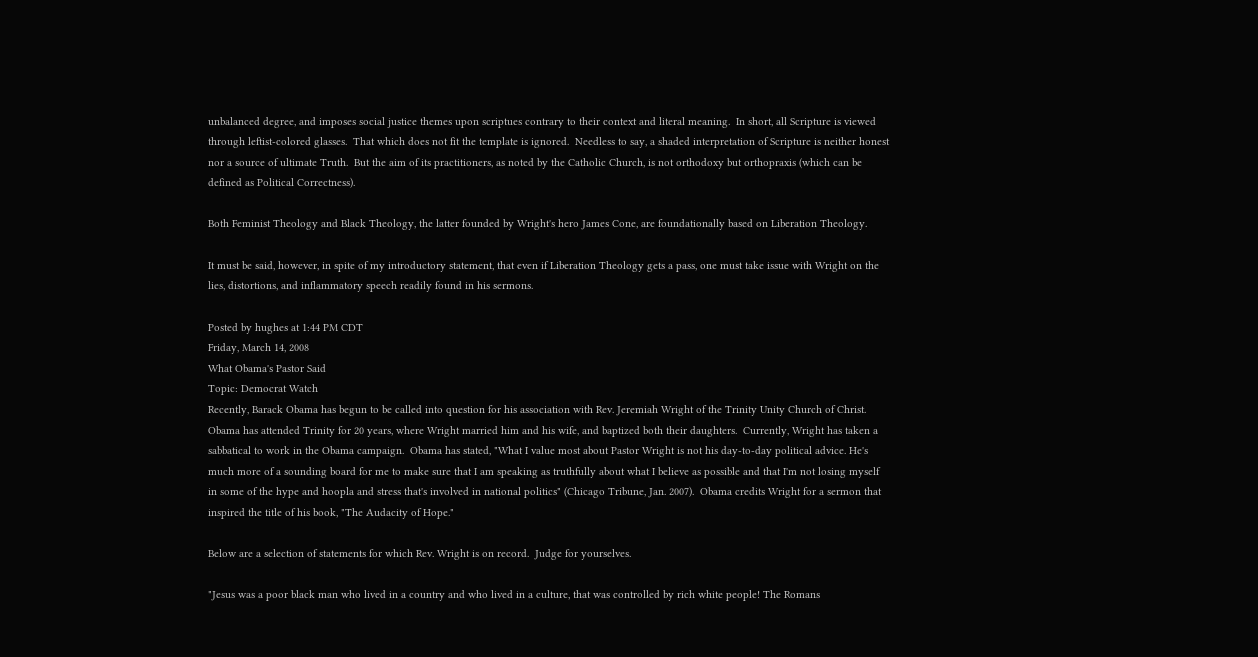unbalanced degree, and imposes social justice themes upon scriptues contrary to their context and literal meaning.  In short, all Scripture is viewed through leftist-colored glasses.  That which does not fit the template is ignored.  Needless to say, a shaded interpretation of Scripture is neither honest nor a source of ultimate Truth.  But the aim of its practitioners, as noted by the Catholic Church, is not orthodoxy but orthopraxis (which can be defined as Political Correctness).

Both Feminist Theology and Black Theology, the latter founded by Wright's hero James Cone, are foundationally based on Liberation Theology.

It must be said, however, in spite of my introductory statement, that even if Liberation Theology gets a pass, one must take issue with Wright on the lies, distortions, and inflammatory speech readily found in his sermons.

Posted by hughes at 1:44 PM CDT
Friday, March 14, 2008
What Obama's Pastor Said
Topic: Democrat Watch
Recently, Barack Obama has begun to be called into question for his association with Rev. Jeremiah Wright of the Trinity Unity Church of Christ.  Obama has attended Trinity for 20 years, where Wright married him and his wife, and baptized both their daughters.  Currently, Wright has taken a sabbatical to work in the Obama campaign.  Obama has stated, "What I value most about Pastor Wright is not his day-to-day political advice. He's much more of a sounding board for me to make sure that I am speaking as truthfully about what I believe as possible and that I'm not losing myself in some of the hype and hoopla and stress that's involved in national politics" (Chicago Tribune, Jan. 2007).  Obama credits Wright for a sermon that inspired the title of his book, "The Audacity of Hope."

Below are a selection of statements for which Rev. Wright is on record.  Judge for yourselves.

"Jesus was a poor black man who lived in a country and who lived in a culture, that was controlled by rich white people! The Romans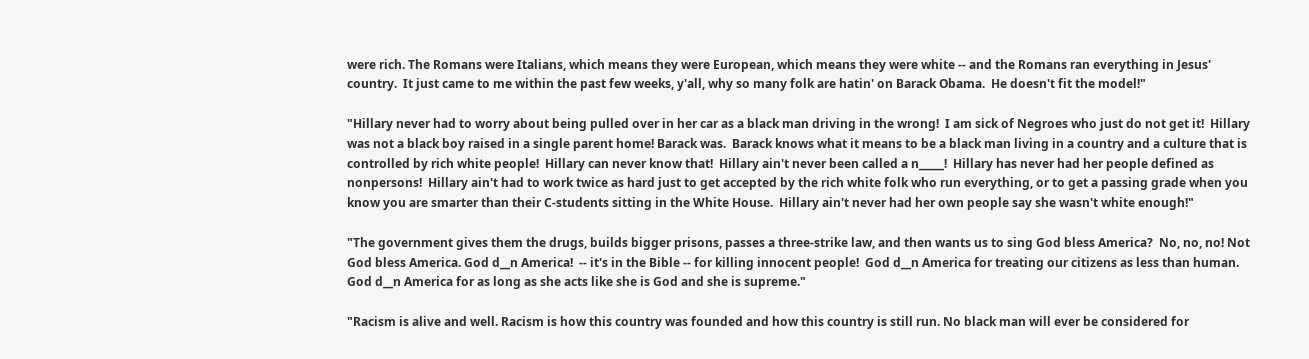were rich. The Romans were Italians, which means they were European, which means they were white -- and the Romans ran everything in Jesus' country.  It just came to me within the past few weeks, y'all, why so many folk are hatin' on Barack Obama.  He doesn't fit the model!"

"Hillary never had to worry about being pulled over in her car as a black man driving in the wrong!  I am sick of Negroes who just do not get it!  Hillary was not a black boy raised in a single parent home! Barack was.  Barack knows what it means to be a black man living in a country and a culture that is controlled by rich white people!  Hillary can never know that!  Hillary ain't never been called a n_____!  Hillary has never had her people defined as nonpersons!  Hillary ain't had to work twice as hard just to get accepted by the rich white folk who run everything, or to get a passing grade when you know you are smarter than their C-students sitting in the White House.  Hillary ain't never had her own people say she wasn't white enough!"

"The government gives them the drugs, builds bigger prisons, passes a three-strike law, and then wants us to sing God bless America?  No, no, no! Not God bless America. God d__n America!  -- it's in the Bible -- for killing innocent people!  God d__n America for treating our citizens as less than human. God d__n America for as long as she acts like she is God and she is supreme."

"Racism is alive and well. Racism is how this country was founded and how this country is still run. No black man will ever be considered for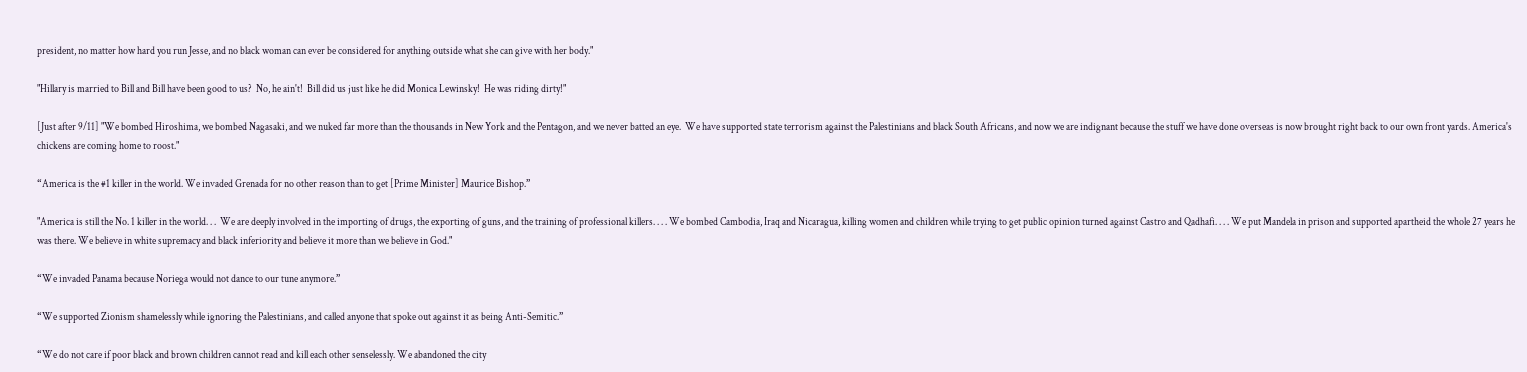president, no matter how hard you run Jesse, and no black woman can ever be considered for anything outside what she can give with her body."

"Hillary is married to Bill and Bill have been good to us?  No, he ain't!  Bill did us just like he did Monica Lewinsky!  He was riding dirty!"

[Just after 9/11] "We bombed Hiroshima, we bombed Nagasaki, and we nuked far more than the thousands in New York and the Pentagon, and we never batted an eye.  We have supported state terrorism against the Palestinians and black South Africans, and now we are indignant because the stuff we have done overseas is now brought right back to our own front yards. America's chickens are coming home to roost."

“America is the #1 killer in the world. We invaded Grenada for no other reason than to get [Prime Minister] Maurice Bishop.”

"America is still the No. 1 killer in the world. . .  We are deeply involved in the importing of drugs, the exporting of guns, and the training of professional killers. . . . We bombed Cambodia, Iraq and Nicaragua, killing women and children while trying to get public opinion turned against Castro and Qadhafi. . . . We put Mandela in prison and supported apartheid the whole 27 years he was there. We believe in white supremacy and black inferiority and believe it more than we believe in God."

“We invaded Panama because Noriega would not dance to our tune anymore.”

“We supported Zionism shamelessly while ignoring the Palestinians, and called anyone that spoke out against it as being Anti-Semitic.”

“We do not care if poor black and brown children cannot read and kill each other senselessly. We abandoned the city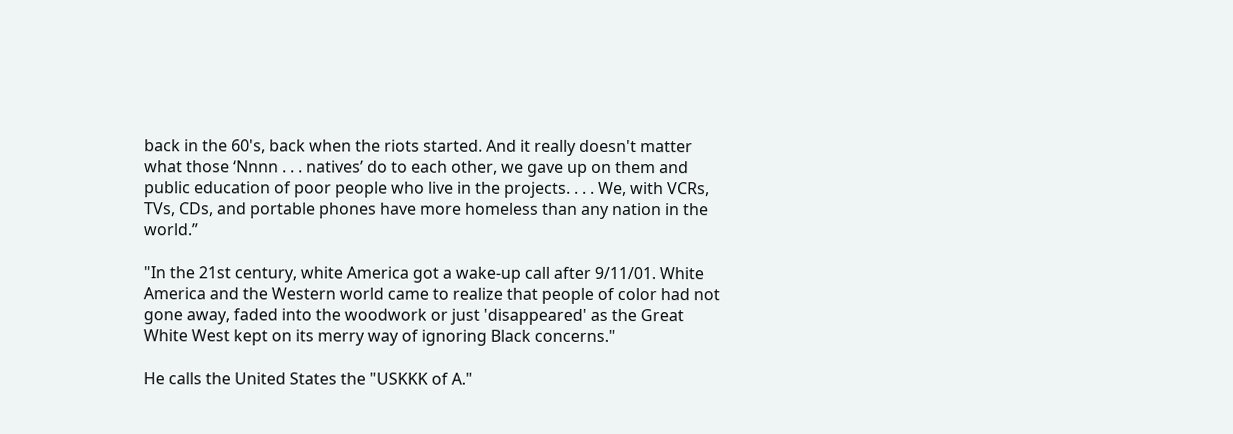back in the 60's, back when the riots started. And it really doesn't matter what those ‘Nnnn . . . natives’ do to each other, we gave up on them and public education of poor people who live in the projects. . . . We, with VCRs, TVs, CDs, and portable phones have more homeless than any nation in the world.”

"In the 21st century, white America got a wake-up call after 9/11/01. White America and the Western world came to realize that people of color had not gone away, faded into the woodwork or just 'disappeared' as the Great White West kept on its merry way of ignoring Black concerns."

He calls the United States the "USKKK of A."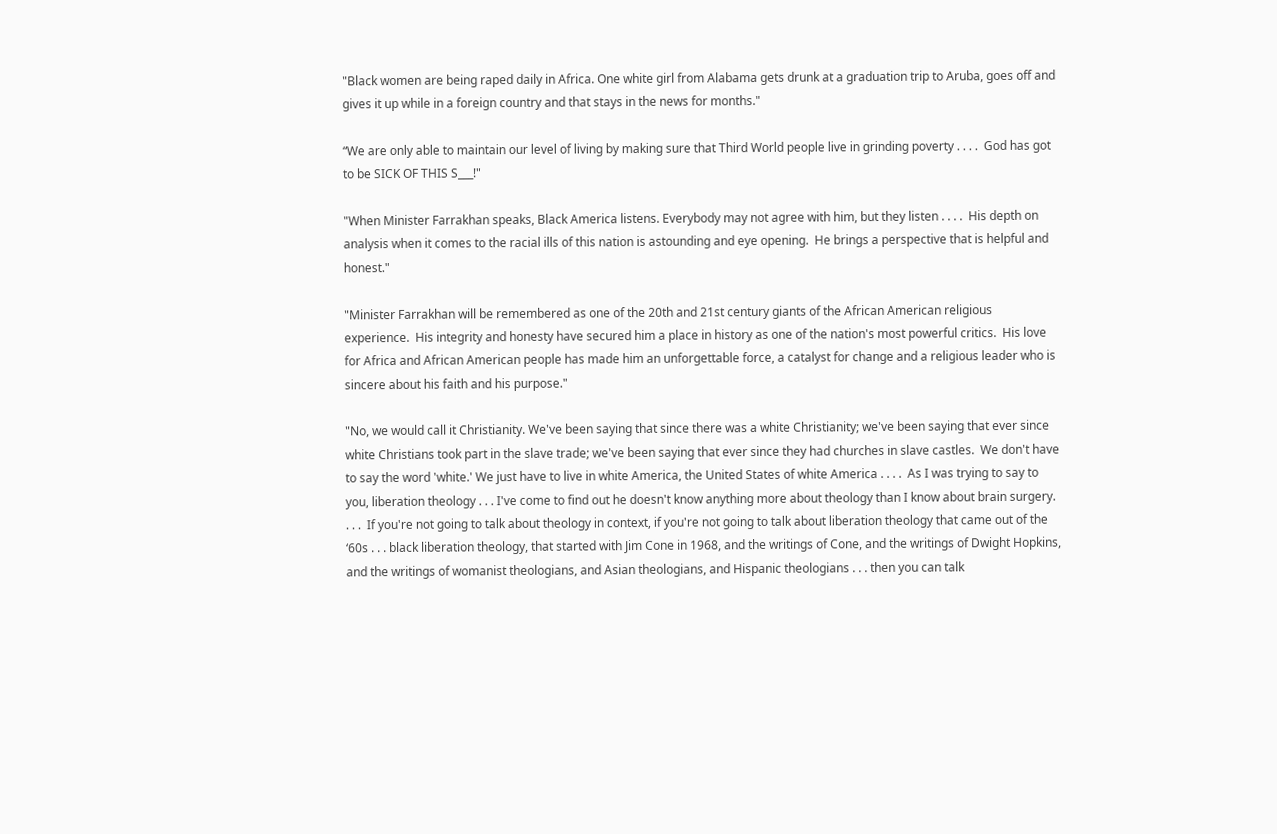"Black women are being raped daily in Africa. One white girl from Alabama gets drunk at a graduation trip to Aruba, goes off and gives it up while in a foreign country and that stays in the news for months."

“We are only able to maintain our level of living by making sure that Third World people live in grinding poverty . . . .  God has got to be SICK OF THIS S___!"

"When Minister Farrakhan speaks, Black America listens. Everybody may not agree with him, but they listen . . . .  His depth on analysis when it comes to the racial ills of this nation is astounding and eye opening.  He brings a perspective that is helpful and honest."

"Minister Farrakhan will be remembered as one of the 20th and 21st century giants of the African American religious experience.  His integrity and honesty have secured him a place in history as one of the nation's most powerful critics.  His love for Africa and African American people has made him an unforgettable force, a catalyst for change and a religious leader who is sincere about his faith and his purpose."

"No, we would call it Christianity. We've been saying that since there was a white Christianity; we've been saying that ever since white Christians took part in the slave trade; we've been saying that ever since they had churches in slave castles.  We don't have to say the word 'white.' We just have to live in white America, the United States of white America . . . .  As I was trying to say to you, liberation theology . . . I've come to find out he doesn't know anything more about theology than I know about brain surgery. . . .  If you're not going to talk about theology in context, if you're not going to talk about liberation theology that came out of the ‘60s . . . black liberation theology, that started with Jim Cone in 1968, and the writings of Cone, and the writings of Dwight Hopkins, and the writings of womanist theologians, and Asian theologians, and Hispanic theologians . . . then you can talk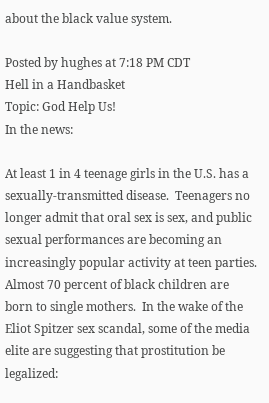about the black value system.

Posted by hughes at 7:18 PM CDT
Hell in a Handbasket
Topic: God Help Us!
In the news:

At least 1 in 4 teenage girls in the U.S. has a sexually-transmitted disease.  Teenagers no longer admit that oral sex is sex, and public sexual performances are becoming an increasingly popular activity at teen parties.  Almost 70 percent of black children are born to single mothers.  In the wake of the Eliot Spitzer sex scandal, some of the media elite are suggesting that prostitution be legalized: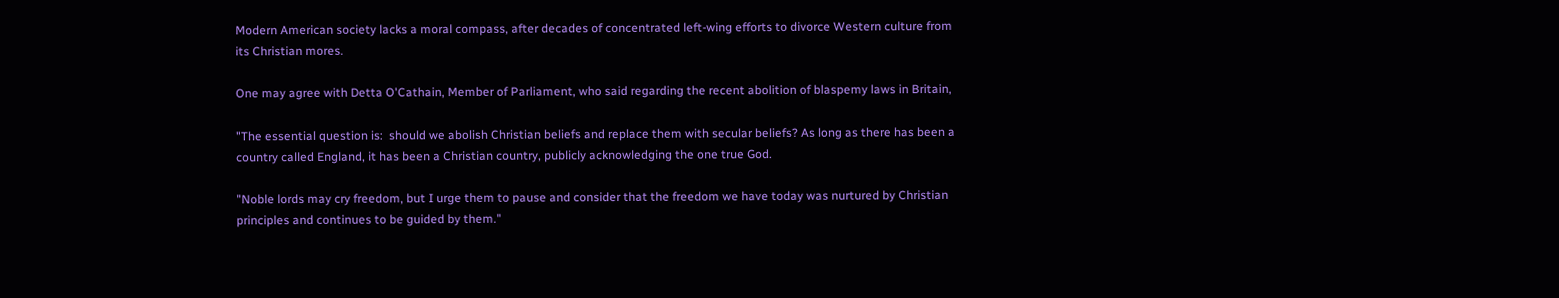Modern American society lacks a moral compass, after decades of concentrated left-wing efforts to divorce Western culture from its Christian mores.

One may agree with Detta O'Cathain, Member of Parliament, who said regarding the recent abolition of blaspemy laws in Britain,

"The essential question is:  should we abolish Christian beliefs and replace them with secular beliefs? As long as there has been a country called England, it has been a Christian country, publicly acknowledging the one true God.

"Noble lords may cry freedom, but I urge them to pause and consider that the freedom we have today was nurtured by Christian principles and continues to be guided by them."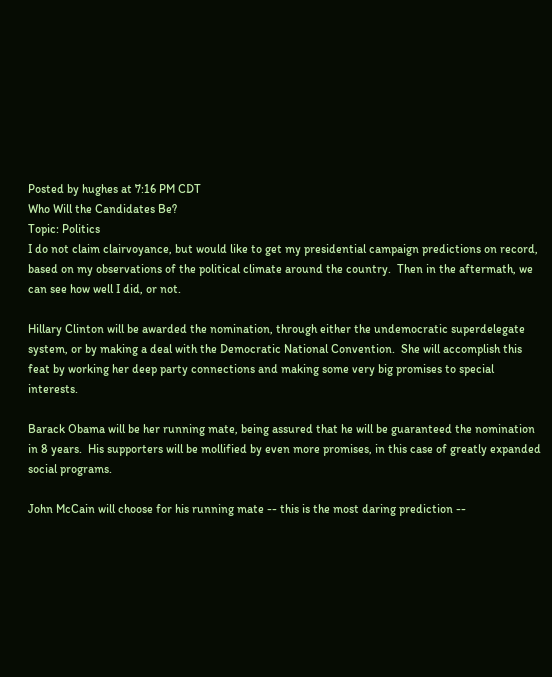Posted by hughes at 7:16 PM CDT
Who Will the Candidates Be?
Topic: Politics
I do not claim clairvoyance, but would like to get my presidential campaign predictions on record, based on my observations of the political climate around the country.  Then in the aftermath, we can see how well I did, or not.

Hillary Clinton will be awarded the nomination, through either the undemocratic superdelegate system, or by making a deal with the Democratic National Convention.  She will accomplish this feat by working her deep party connections and making some very big promises to special interests.

Barack Obama will be her running mate, being assured that he will be guaranteed the nomination in 8 years.  His supporters will be mollified by even more promises, in this case of greatly expanded social programs.

John McCain will choose for his running mate -- this is the most daring prediction --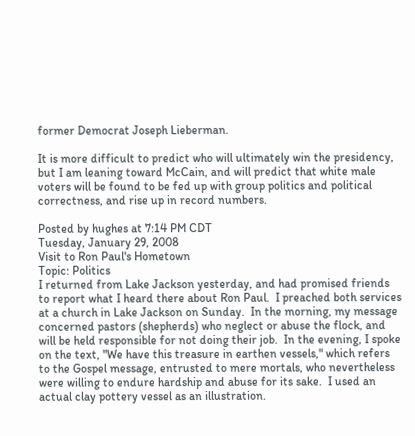former Democrat Joseph Lieberman.

It is more difficult to predict who will ultimately win the presidency, but I am leaning toward McCain, and will predict that white male voters will be found to be fed up with group politics and political correctness, and rise up in record numbers.

Posted by hughes at 7:14 PM CDT
Tuesday, January 29, 2008
Visit to Ron Paul's Hometown
Topic: Politics
I returned from Lake Jackson yesterday, and had promised friends to report what I heard there about Ron Paul.  I preached both services at a church in Lake Jackson on Sunday.  In the morning, my message concerned pastors (shepherds) who neglect or abuse the flock, and will be held responsible for not doing their job.  In the evening, I spoke on the text, "We have this treasure in earthen vessels," which refers to the Gospel message, entrusted to mere mortals, who nevertheless were willing to endure hardship and abuse for its sake.  I used an actual clay pottery vessel as an illustration.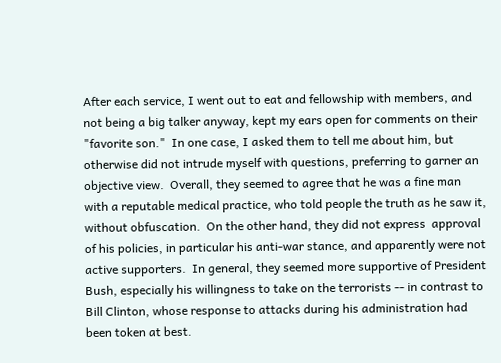After each service, I went out to eat and fellowship with members, and not being a big talker anyway, kept my ears open for comments on their "favorite son."  In one case, I asked them to tell me about him, but otherwise did not intrude myself with questions, preferring to garner an objective view.  Overall, they seemed to agree that he was a fine man with a reputable medical practice, who told people the truth as he saw it, without obfuscation.  On the other hand, they did not express  approval of his policies, in particular his anti-war stance, and apparently were not active supporters.  In general, they seemed more supportive of President Bush, especially his willingness to take on the terrorists -- in contrast to Bill Clinton, whose response to attacks during his administration had been token at best.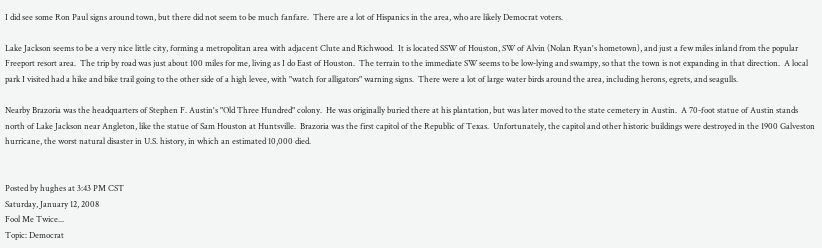I did see some Ron Paul signs around town, but there did not seem to be much fanfare.  There are a lot of Hispanics in the area, who are likely Democrat voters.

Lake Jackson seems to be a very nice little city, forming a metropolitan area with adjacent Clute and Richwood.  It is located SSW of Houston, SW of Alvin (Nolan Ryan's hometown), and just a few miles inland from the popular Freeport resort area.  The trip by road was just about 100 miles for me, living as I do East of Houston.  The terrain to the immediate SW seems to be low-lying and swampy, so that the town is not expanding in that direction.  A local park I visited had a hike and bike trail going to the other side of a high levee, with "watch for alligators" warning signs.  There were a lot of large water birds around the area, including herons, egrets, and seagulls.

Nearby Brazoria was the headquarters of Stephen F. Austin's "Old Three Hundred" colony.  He was originally buried there at his plantation, but was later moved to the state cemetery in Austin.  A 70-foot statue of Austin stands north of Lake Jackson near Angleton, like the statue of Sam Houston at Huntsville.  Brazoria was the first capitol of the Republic of Texas.  Unfortunately, the capitol and other historic buildings were destroyed in the 1900 Galveston hurricane, the worst natural disaster in U.S. history, in which an estimated 10,000 died.


Posted by hughes at 3:43 PM CST
Saturday, January 12, 2008
Fool Me Twice...
Topic: Democrat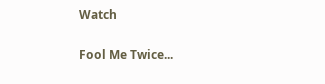Watch

Fool Me Twice...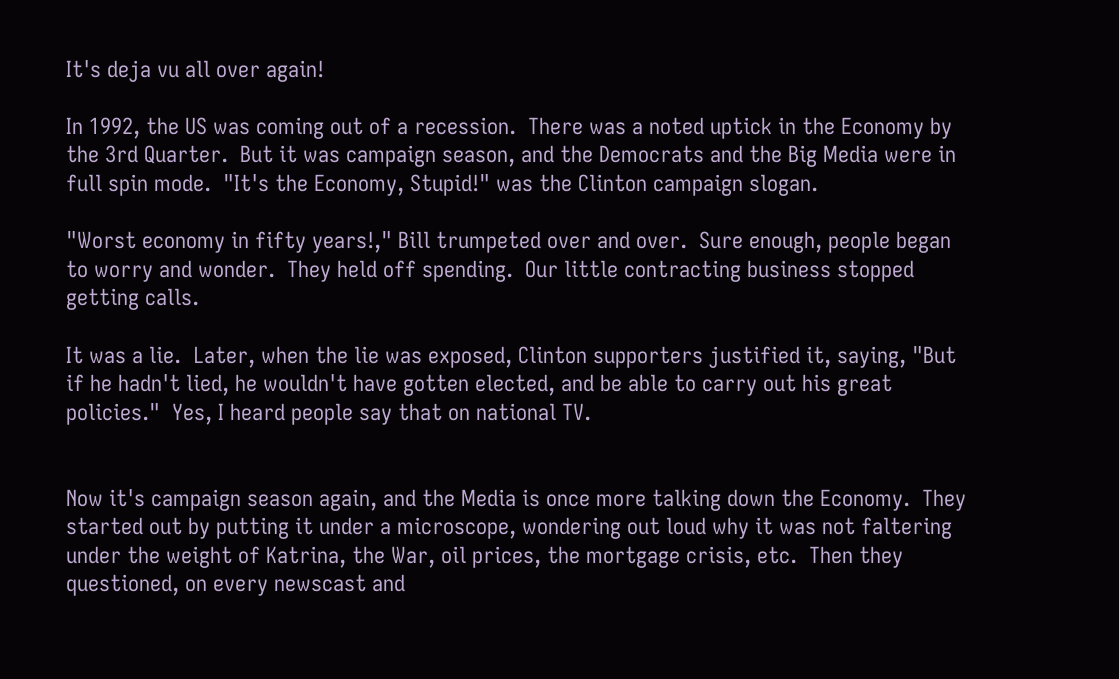It's deja vu all over again!

In 1992, the US was coming out of a recession.  There was a noted uptick in the Economy by the 3rd Quarter.  But it was campaign season, and the Democrats and the Big Media were in full spin mode.  "It's the Economy, Stupid!" was the Clinton campaign slogan.

"Worst economy in fifty years!," Bill trumpeted over and over.  Sure enough, people began to worry and wonder.  They held off spending.  Our little contracting business stopped getting calls.

It was a lie.  Later, when the lie was exposed, Clinton supporters justified it, saying, "But if he hadn't lied, he wouldn't have gotten elected, and be able to carry out his great policies."  Yes, I heard people say that on national TV.


Now it's campaign season again, and the Media is once more talking down the Economy.  They started out by putting it under a microscope, wondering out loud why it was not faltering under the weight of Katrina, the War, oil prices, the mortgage crisis, etc.  Then they questioned, on every newscast and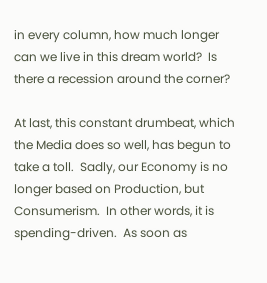in every column, how much longer can we live in this dream world?  Is there a recession around the corner?

At last, this constant drumbeat, which the Media does so well, has begun to take a toll.  Sadly, our Economy is no longer based on Production, but Consumerism.  In other words, it is spending-driven.  As soon as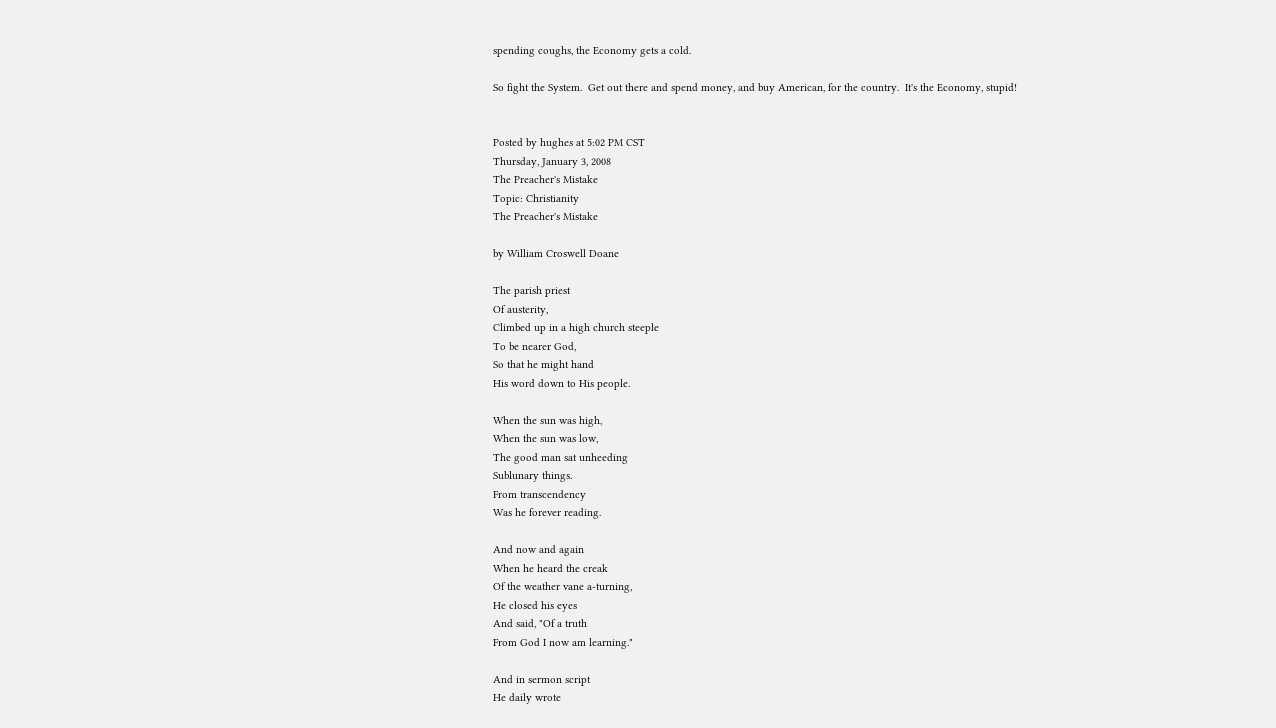spending coughs, the Economy gets a cold.

So fight the System.  Get out there and spend money, and buy American, for the country.  It's the Economy, stupid!


Posted by hughes at 5:02 PM CST
Thursday, January 3, 2008
The Preacher's Mistake
Topic: Christianity
The Preacher's Mistake

by William Croswell Doane

The parish priest
Of austerity,
Climbed up in a high church steeple
To be nearer God,
So that he might hand
His word down to His people.

When the sun was high,
When the sun was low,
The good man sat unheeding
Sublunary things.
From transcendency
Was he forever reading.

And now and again
When he heard the creak
Of the weather vane a-turning,
He closed his eyes
And said, "Of a truth
From God I now am learning."

And in sermon script
He daily wrote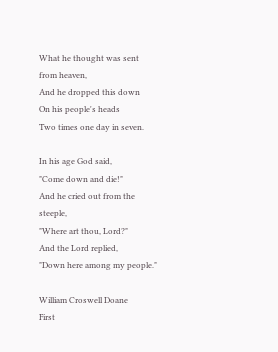What he thought was sent from heaven,
And he dropped this down
On his people's heads
Two times one day in seven.

In his age God said,
"Come down and die!"
And he cried out from the steeple,
"Where art thou, Lord?"
And the Lord replied,
"Down here among my people."

William Croswell Doane
First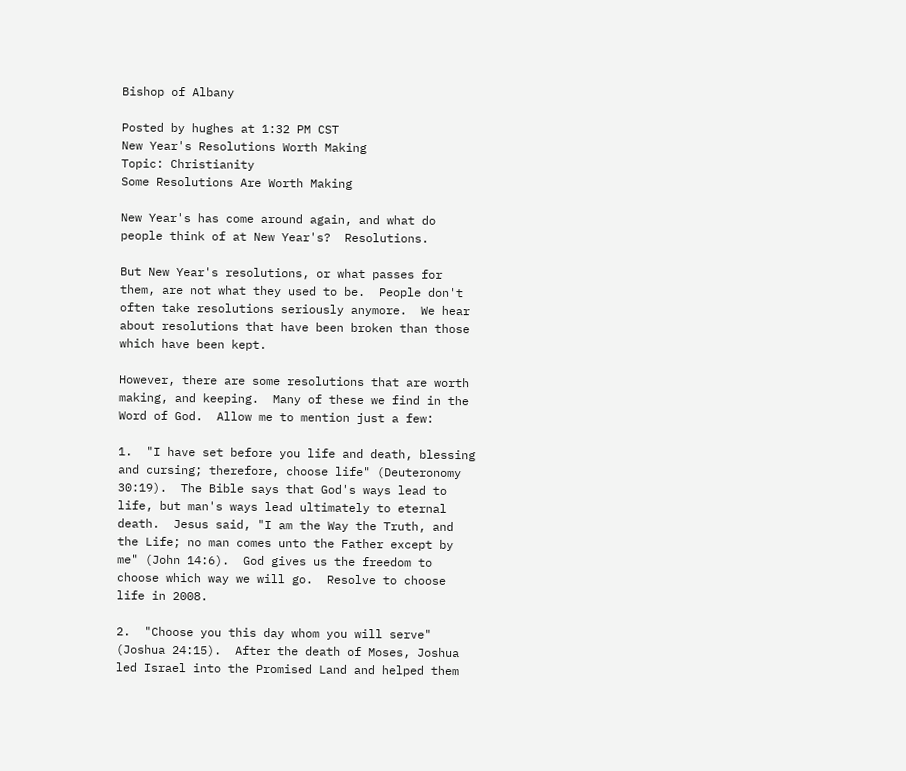Bishop of Albany

Posted by hughes at 1:32 PM CST
New Year's Resolutions Worth Making
Topic: Christianity
Some Resolutions Are Worth Making

New Year's has come around again, and what do people think of at New Year's?  Resolutions.

But New Year's resolutions, or what passes for them, are not what they used to be.  People don't often take resolutions seriously anymore.  We hear about resolutions that have been broken than those which have been kept.

However, there are some resolutions that are worth making, and keeping.  Many of these we find in the Word of God.  Allow me to mention just a few:

1.  "I have set before you life and death, blessing and cursing; therefore, choose life" (Deuteronomy 30:19).  The Bible says that God's ways lead to life, but man's ways lead ultimately to eternal death.  Jesus said, "I am the Way the Truth, and the Life; no man comes unto the Father except by me" (John 14:6).  God gives us the freedom to choose which way we will go.  Resolve to choose life in 2008.

2.  "Choose you this day whom you will serve" (Joshua 24:15).  After the death of Moses, Joshua led Israel into the Promised Land and helped them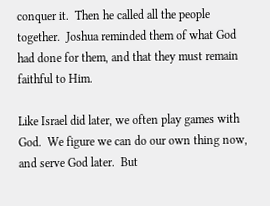conquer it.  Then he called all the people together.  Joshua reminded them of what God had done for them, and that they must remain faithful to Him.

Like Israel did later, we often play games with God.  We figure we can do our own thing now, and serve God later.  But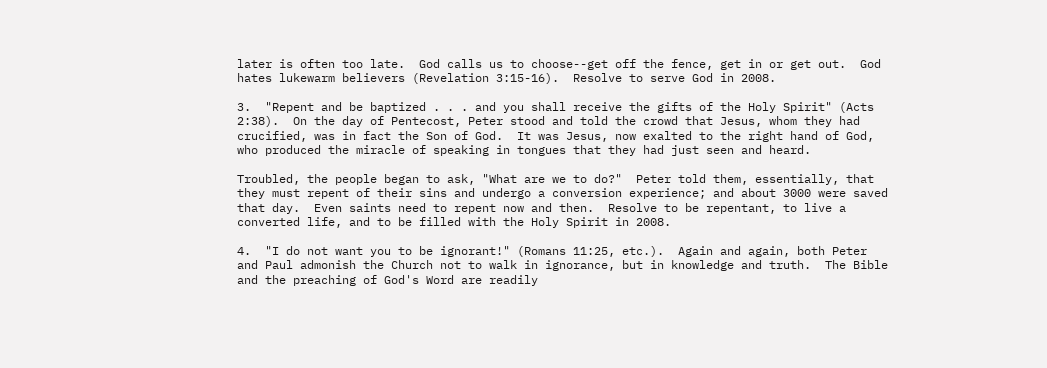later is often too late.  God calls us to choose--get off the fence, get in or get out.  God hates lukewarm believers (Revelation 3:15-16).  Resolve to serve God in 2008.

3.  "Repent and be baptized . . . and you shall receive the gifts of the Holy Spirit" (Acts 2:38).  On the day of Pentecost, Peter stood and told the crowd that Jesus, whom they had crucified, was in fact the Son of God.  It was Jesus, now exalted to the right hand of God, who produced the miracle of speaking in tongues that they had just seen and heard.

Troubled, the people began to ask, "What are we to do?"  Peter told them, essentially, that they must repent of their sins and undergo a conversion experience; and about 3000 were saved that day.  Even saints need to repent now and then.  Resolve to be repentant, to live a converted life, and to be filled with the Holy Spirit in 2008.

4.  "I do not want you to be ignorant!" (Romans 11:25, etc.).  Again and again, both Peter and Paul admonish the Church not to walk in ignorance, but in knowledge and truth.  The Bible and the preaching of God's Word are readily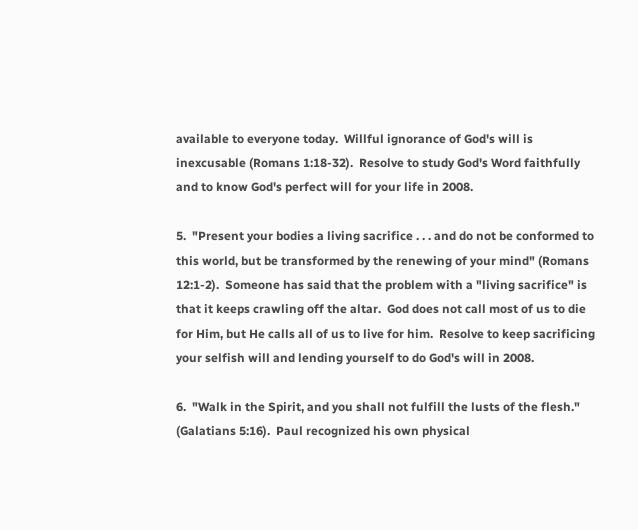available to everyone today.  Willful ignorance of God's will is inexcusable (Romans 1:18-32).  Resolve to study God's Word faithfully and to know God's perfect will for your life in 2008.

5.  "Present your bodies a living sacrifice . . . and do not be conformed to this world, but be transformed by the renewing of your mind" (Romans 12:1-2).  Someone has said that the problem with a "living sacrifice" is that it keeps crawling off the altar.  God does not call most of us to die for Him, but He calls all of us to live for him.  Resolve to keep sacrificing your selfish will and lending yourself to do God's will in 2008.

6.  "Walk in the Spirit, and you shall not fulfill the lusts of the flesh." (Galatians 5:16).  Paul recognized his own physical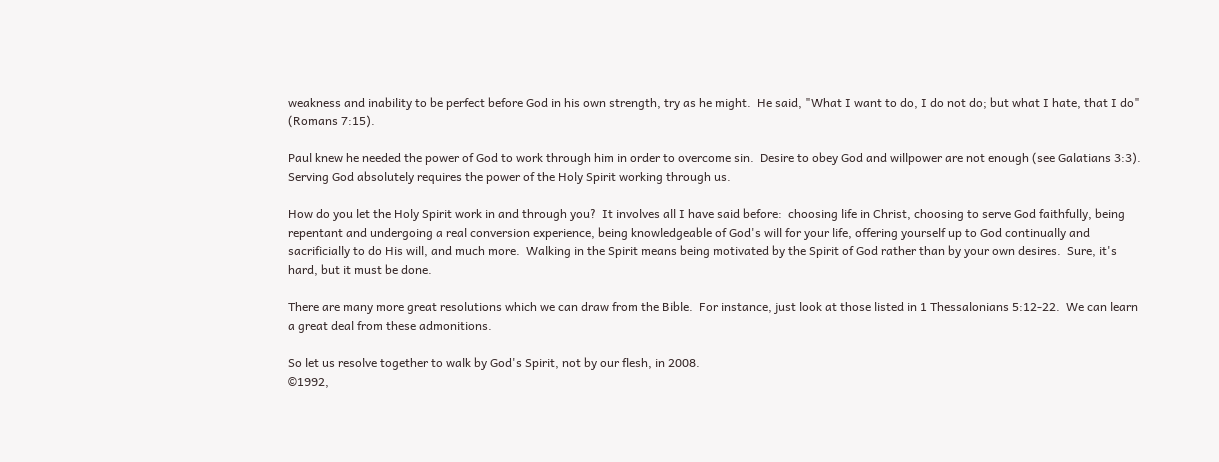weakness and inability to be perfect before God in his own strength, try as he might.  He said, "What I want to do, I do not do; but what I hate, that I do" (Romans 7:15).

Paul knew he needed the power of God to work through him in order to overcome sin.  Desire to obey God and willpower are not enough (see Galatians 3:3).  Serving God absolutely requires the power of the Holy Spirit working through us.

How do you let the Holy Spirit work in and through you?  It involves all I have said before:  choosing life in Christ, choosing to serve God faithfully, being repentant and undergoing a real conversion experience, being knowledgeable of God's will for your life, offering yourself up to God continually and sacrificially to do His will, and much more.  Walking in the Spirit means being motivated by the Spirit of God rather than by your own desires.  Sure, it's hard, but it must be done.

There are many more great resolutions which we can draw from the Bible.  For instance, just look at those listed in 1 Thessalonians 5:12-22.  We can learn a great deal from these admonitions.

So let us resolve together to walk by God's Spirit, not by our flesh, in 2008.
©1992,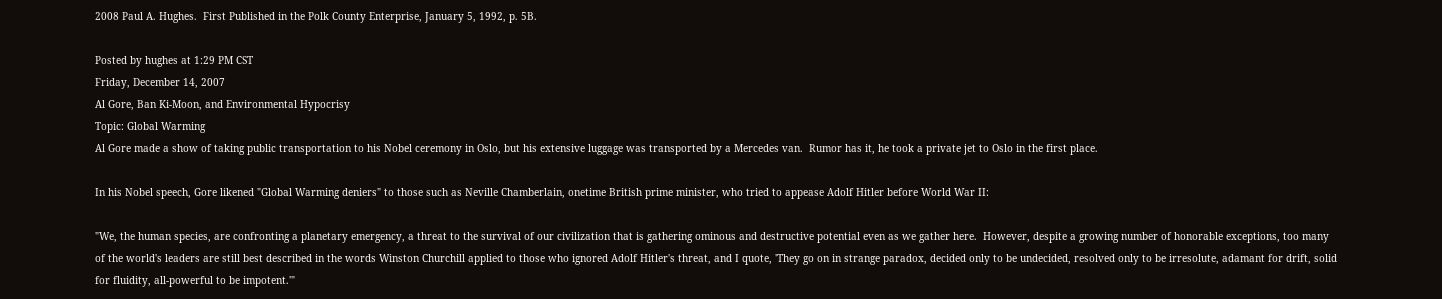2008 Paul A. Hughes.  First Published in the Polk County Enterprise, January 5, 1992, p. 5B.

Posted by hughes at 1:29 PM CST
Friday, December 14, 2007
Al Gore, Ban Ki-Moon, and Environmental Hypocrisy
Topic: Global Warming
Al Gore made a show of taking public transportation to his Nobel ceremony in Oslo, but his extensive luggage was transported by a Mercedes van.  Rumor has it, he took a private jet to Oslo in the first place.

In his Nobel speech, Gore likened "Global Warming deniers" to those such as Neville Chamberlain, onetime British prime minister, who tried to appease Adolf Hitler before World War II:

"We, the human species, are confronting a planetary emergency, a threat to the survival of our civilization that is gathering ominous and destructive potential even as we gather here.  However, despite a growing number of honorable exceptions, too many of the world's leaders are still best described in the words Winston Churchill applied to those who ignored Adolf Hitler's threat, and I quote, 'They go on in strange paradox, decided only to be undecided, resolved only to be irresolute, adamant for drift, solid for fluidity, all-powerful to be impotent.'"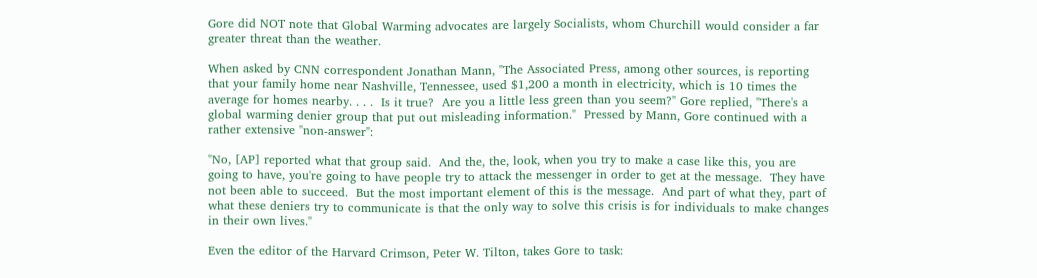Gore did NOT note that Global Warming advocates are largely Socialists, whom Churchill would consider a far greater threat than the weather.

When asked by CNN correspondent Jonathan Mann, "The Associated Press, among other sources, is reporting that your family home near Nashville, Tennessee, used $1,200 a month in electricity, which is 10 times the average for homes nearby. . . .  Is it true?  Are you a little less green than you seem?" Gore replied, "There's a global warming denier group that put out misleading information."  Pressed by Mann, Gore continued with a rather extensive "non-answer":

"No, [AP] reported what that group said.  And the, the, look, when you try to make a case like this, you are going to have, you're going to have people try to attack the messenger in order to get at the message.  They have not been able to succeed.  But the most important element of this is the message.  And part of what they, part of what these deniers try to communicate is that the only way to solve this crisis is for individuals to make changes in their own lives."

Even the editor of the Harvard Crimson, Peter W. Tilton, takes Gore to task: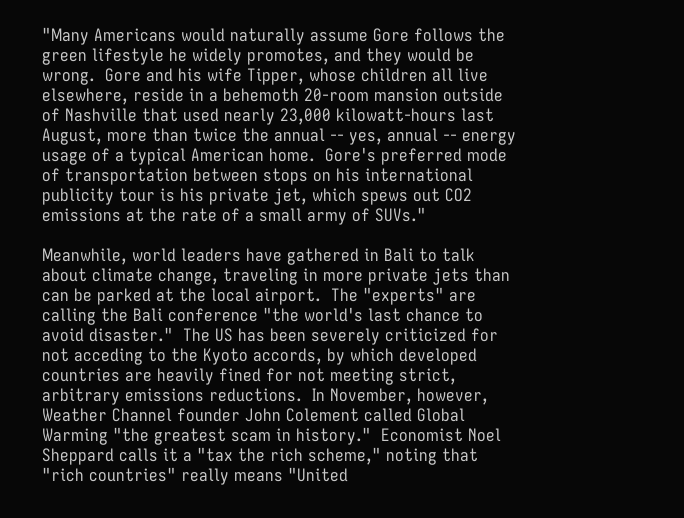"Many Americans would naturally assume Gore follows the green lifestyle he widely promotes, and they would be wrong.  Gore and his wife Tipper, whose children all live elsewhere, reside in a behemoth 20-room mansion outside of Nashville that used nearly 23,000 kilowatt-hours last August, more than twice the annual -- yes, annual -- energy usage of a typical American home.  Gore's preferred mode of transportation between stops on his international publicity tour is his private jet, which spews out CO2 emissions at the rate of a small army of SUVs."

Meanwhile, world leaders have gathered in Bali to talk about climate change, traveling in more private jets than can be parked at the local airport.  The "experts" are calling the Bali conference "the world's last chance to avoid disaster."  The US has been severely criticized for not acceding to the Kyoto accords, by which developed countries are heavily fined for not meeting strict, arbitrary emissions reductions.  In November, however, Weather Channel founder John Colement called Global Warming "the greatest scam in history."  Economist Noel Sheppard calls it a "tax the rich scheme," noting that "rich countries" really means "United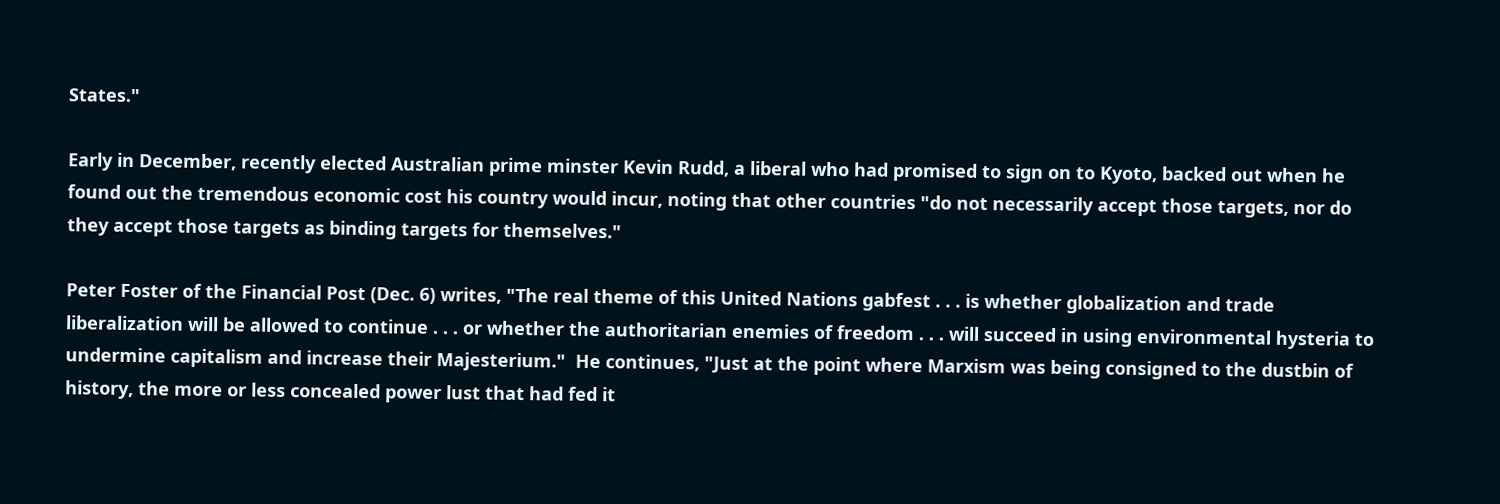States."

Early in December, recently elected Australian prime minster Kevin Rudd, a liberal who had promised to sign on to Kyoto, backed out when he found out the tremendous economic cost his country would incur, noting that other countries "do not necessarily accept those targets, nor do they accept those targets as binding targets for themselves."

Peter Foster of the Financial Post (Dec. 6) writes, "The real theme of this United Nations gabfest . . . is whether globalization and trade liberalization will be allowed to continue . . . or whether the authoritarian enemies of freedom . . . will succeed in using environmental hysteria to undermine capitalism and increase their Majesterium."  He continues, "Just at the point where Marxism was being consigned to the dustbin of history, the more or less concealed power lust that had fed it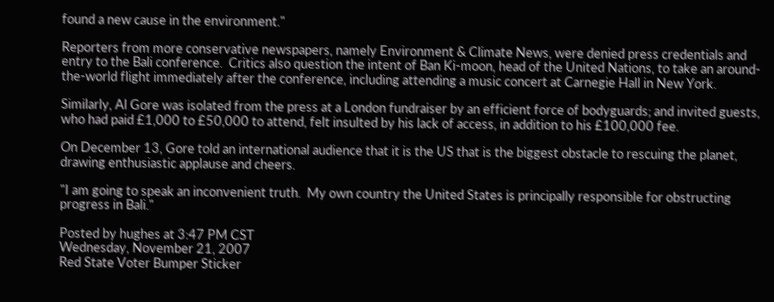found a new cause in the environment."

Reporters from more conservative newspapers, namely Environment & Climate News, were denied press credentials and entry to the Bali conference.  Critics also question the intent of Ban Ki-moon, head of the United Nations, to take an around-the-world flight immediately after the conference, including attending a music concert at Carnegie Hall in New York.

Similarly, Al Gore was isolated from the press at a London fundraiser by an efficient force of bodyguards; and invited guests, who had paid £1,000 to £50,000 to attend, felt insulted by his lack of access, in addition to his £100,000 fee.

On December 13, Gore told an international audience that it is the US that is the biggest obstacle to rescuing the planet, drawing enthusiastic applause and cheers.

"I am going to speak an inconvenient truth.  My own country the United States is principally responsible for obstructing progress in Bali."

Posted by hughes at 3:47 PM CST
Wednesday, November 21, 2007
Red State Voter Bumper Sticker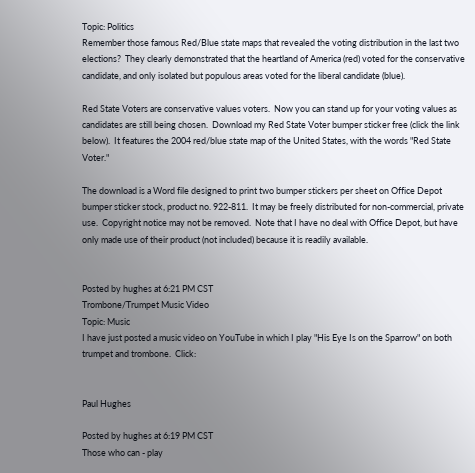Topic: Politics
Remember those famous Red/Blue state maps that revealed the voting distribution in the last two elections?  They clearly demonstrated that the heartland of America (red) voted for the conservative candidate, and only isolated but populous areas voted for the liberal candidate (blue).

Red State Voters are conservative values voters.  Now you can stand up for your voting values as candidates are still being chosen.  Download my Red State Voter bumper sticker free (click the link below).  It features the 2004 red/blue state map of the United States, with the words "Red State Voter."

The download is a Word file designed to print two bumper stickers per sheet on Office Depot bumper sticker stock, product no. 922-811.  It may be freely distributed for non-commercial, private use.  Copyright notice may not be removed.  Note that I have no deal with Office Depot, but have only made use of their product (not included) because it is readily available.


Posted by hughes at 6:21 PM CST
Trombone/Trumpet Music Video
Topic: Music
I have just posted a music video on YouTube in which I play "His Eye Is on the Sparrow" on both trumpet and trombone.  Click:


Paul Hughes

Posted by hughes at 6:19 PM CST
Those who can - play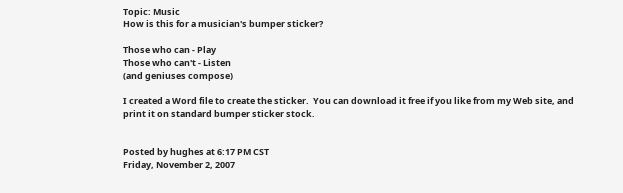Topic: Music
How is this for a musician's bumper sticker?

Those who can - Play
Those who can't - Listen
(and geniuses compose)

I created a Word file to create the sticker.  You can download it free if you like from my Web site, and print it on standard bumper sticker stock.


Posted by hughes at 6:17 PM CST
Friday, November 2, 2007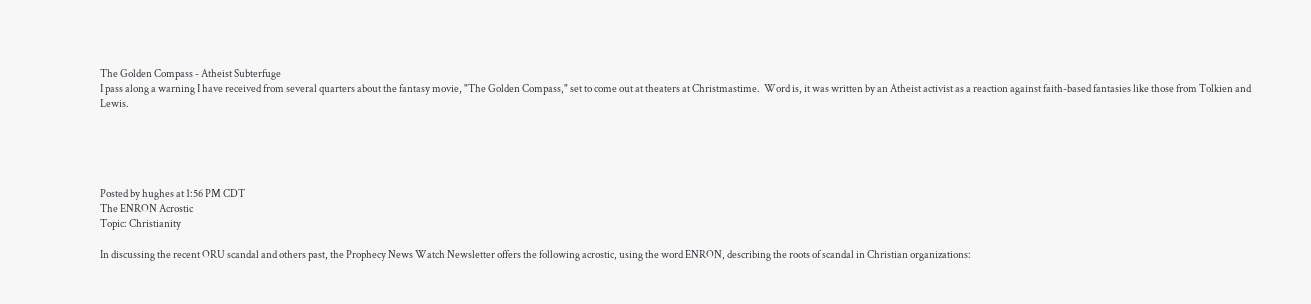The Golden Compass - Atheist Subterfuge
I pass along a warning I have received from several quarters about the fantasy movie, "The Golden Compass," set to come out at theaters at Christmastime.  Word is, it was written by an Atheist activist as a reaction against faith-based fantasies like those from Tolkien and Lewis.





Posted by hughes at 1:56 PM CDT
The ENRON Acrostic
Topic: Christianity

In discussing the recent ORU scandal and others past, the Prophecy News Watch Newsletter offers the following acrostic, using the word ENRON, describing the roots of scandal in Christian organizations: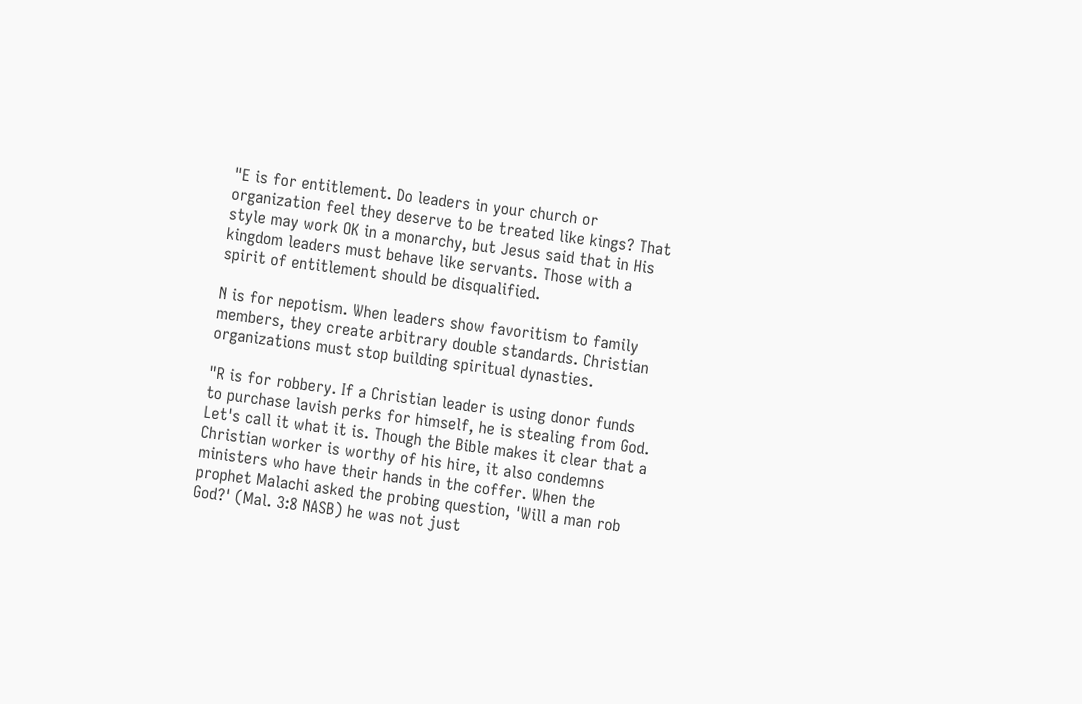"E is for entitlement. Do leaders in your church or organization feel they deserve to be treated like kings? That style may work OK in a monarchy, but Jesus said that in His kingdom leaders must behave like servants. Those with a spirit of entitlement should be disqualified.

N is for nepotism. When leaders show favoritism to family members, they create arbitrary double standards. Christian organizations must stop building spiritual dynasties.

"R is for robbery. If a Christian leader is using donor funds to purchase lavish perks for himself, he is stealing from God. Let's call it what it is. Though the Bible makes it clear that a Christian worker is worthy of his hire, it also condemns ministers who have their hands in the coffer. When the prophet Malachi asked the probing question, 'Will a man rob God?' (Mal. 3:8 NASB) he was not just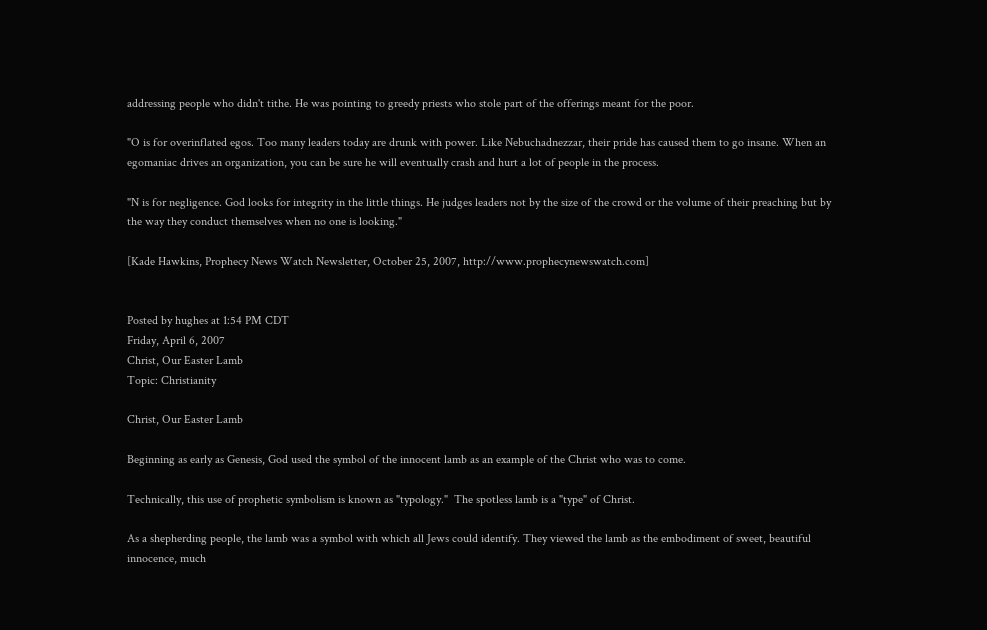addressing people who didn't tithe. He was pointing to greedy priests who stole part of the offerings meant for the poor.

"O is for overinflated egos. Too many leaders today are drunk with power. Like Nebuchadnezzar, their pride has caused them to go insane. When an egomaniac drives an organization, you can be sure he will eventually crash and hurt a lot of people in the process.

"N is for negligence. God looks for integrity in the little things. He judges leaders not by the size of the crowd or the volume of their preaching but by the way they conduct themselves when no one is looking."

[Kade Hawkins, Prophecy News Watch Newsletter, October 25, 2007, http://www.prophecynewswatch.com]


Posted by hughes at 1:54 PM CDT
Friday, April 6, 2007
Christ, Our Easter Lamb
Topic: Christianity

Christ, Our Easter Lamb

Beginning as early as Genesis, God used the symbol of the innocent lamb as an example of the Christ who was to come.

Technically, this use of prophetic symbolism is known as "typology."  The spotless lamb is a "type" of Christ.

As a shepherding people, the lamb was a symbol with which all Jews could identify. They viewed the lamb as the embodiment of sweet, beautiful innocence, much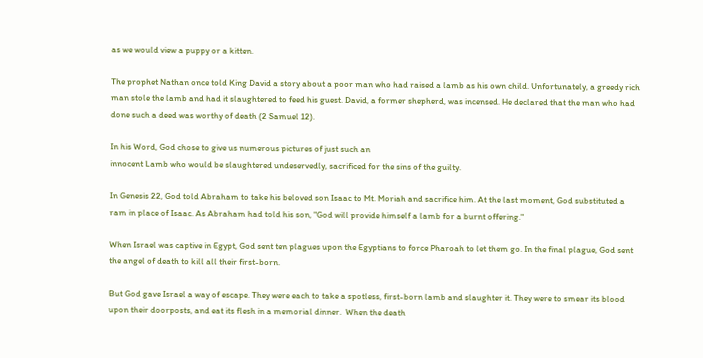as we would view a puppy or a kitten.

The prophet Nathan once told King David a story about a poor man who had raised a lamb as his own child. Unfortunately, a greedy rich man stole the lamb and had it slaughtered to feed his guest. David, a former shepherd, was incensed. He declared that the man who had done such a deed was worthy of death (2 Samuel 12).

In his Word, God chose to give us numerous pictures of just such an
innocent Lamb who would be slaughtered undeservedly, sacrificed for the sins of the guilty.

In Genesis 22, God told Abraham to take his beloved son Isaac to Mt. Moriah and sacrifice him. At the last moment, God substituted a ram in place of Isaac. As Abraham had told his son, "God will provide himself a lamb for a burnt offering."

When Israel was captive in Egypt, God sent ten plagues upon the Egyptians to force Pharoah to let them go. In the final plague, God sent the angel of death to kill all their first-born.

But God gave Israel a way of escape. They were each to take a spotless, first-born lamb and slaughter it. They were to smear its blood upon their doorposts, and eat its flesh in a memorial dinner.  When the death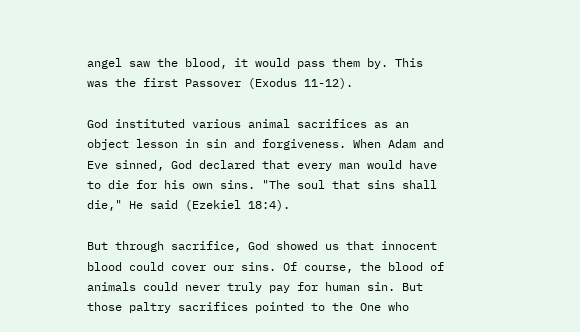angel saw the blood, it would pass them by. This was the first Passover (Exodus 11-12).

God instituted various animal sacrifices as an object lesson in sin and forgiveness. When Adam and Eve sinned, God declared that every man would have to die for his own sins. "The soul that sins shall die," He said (Ezekiel 18:4).

But through sacrifice, God showed us that innocent blood could cover our sins. Of course, the blood of animals could never truly pay for human sin. But those paltry sacrifices pointed to the One who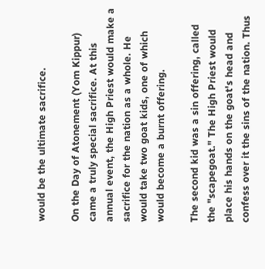would be the ultimate sacrifice.

On the Day of Atonement (Yom Kippur) came a truly special sacrifice. At this annual event, the High Priest would make a sacrifice for the nation as a whole. He would take two goat kids, one of which would become a burnt offering.

The second kid was a sin offering, called the "scapegoat." The High Priest would place his hands on the goat's head and confess over it the sins of the nation. Thus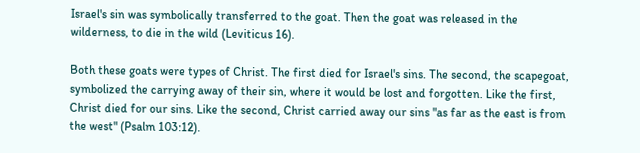Israel's sin was symbolically transferred to the goat. Then the goat was released in the wilderness, to die in the wild (Leviticus 16).

Both these goats were types of Christ. The first died for Israel's sins. The second, the scapegoat, symbolized the carrying away of their sin, where it would be lost and forgotten. Like the first, Christ died for our sins. Like the second, Christ carried away our sins "as far as the east is from the west" (Psalm 103:12).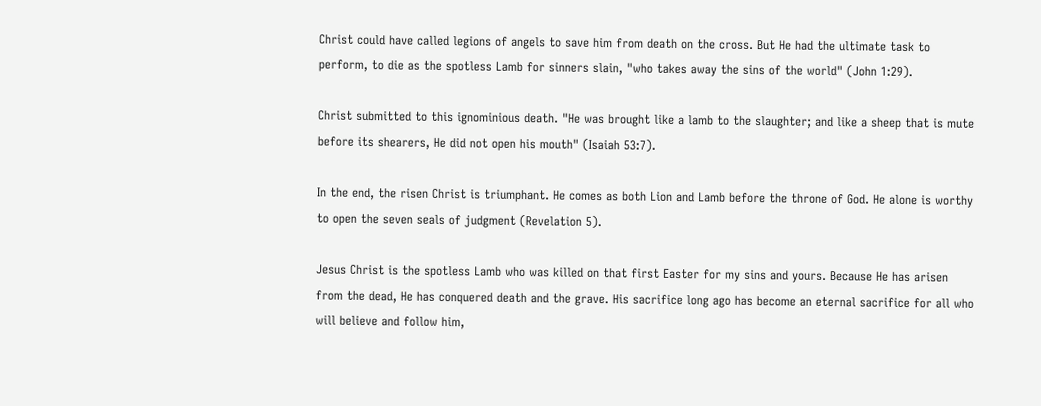Christ could have called legions of angels to save him from death on the cross. But He had the ultimate task to perform, to die as the spotless Lamb for sinners slain, "who takes away the sins of the world" (John 1:29).

Christ submitted to this ignominious death. "He was brought like a lamb to the slaughter; and like a sheep that is mute before its shearers, He did not open his mouth" (Isaiah 53:7).

In the end, the risen Christ is triumphant. He comes as both Lion and Lamb before the throne of God. He alone is worthy to open the seven seals of judgment (Revelation 5).

Jesus Christ is the spotless Lamb who was killed on that first Easter for my sins and yours. Because He has arisen from the dead, He has conquered death and the grave. His sacrifice long ago has become an eternal sacrifice for all who will believe and follow him,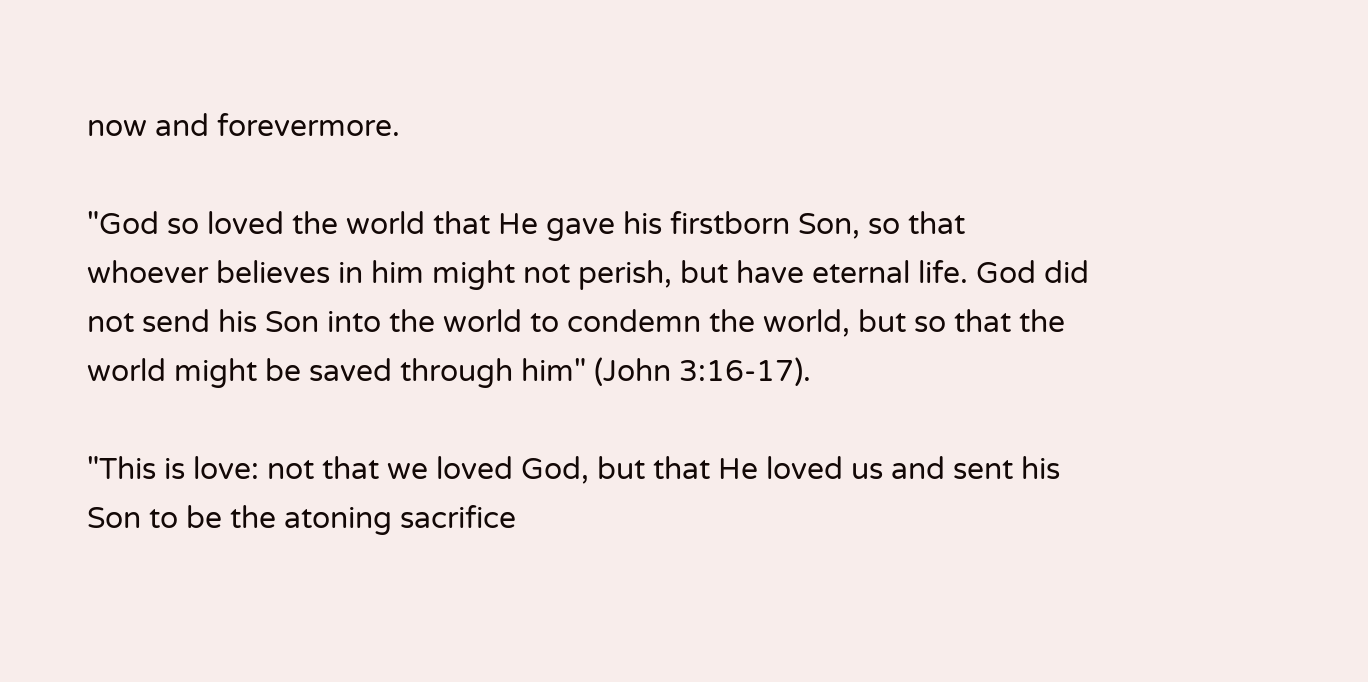now and forevermore.

"God so loved the world that He gave his firstborn Son, so that whoever believes in him might not perish, but have eternal life. God did not send his Son into the world to condemn the world, but so that the world might be saved through him" (John 3:16-17).

"This is love: not that we loved God, but that He loved us and sent his Son to be the atoning sacrifice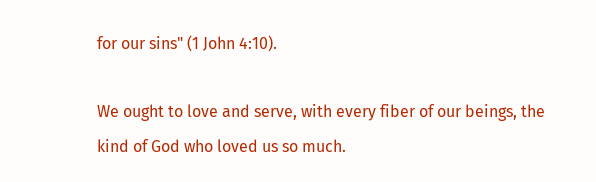for our sins" (1 John 4:10).

We ought to love and serve, with every fiber of our beings, the kind of God who loved us so much.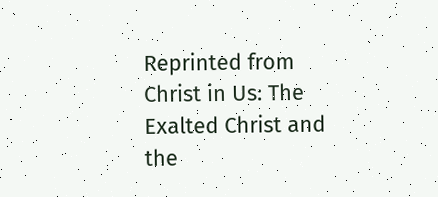Reprinted from Christ in Us: The Exalted Christ and the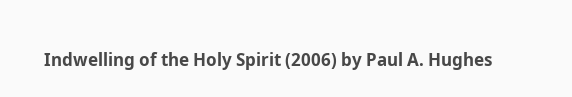Indwelling of the Holy Spirit (2006) by Paul A. Hughes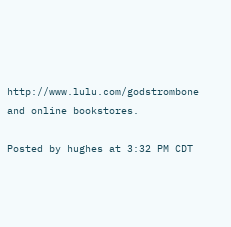http://www.lulu.com/godstrombone and online bookstores.

Posted by hughes at 3:32 PM CDT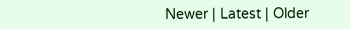Newer | Latest | Older